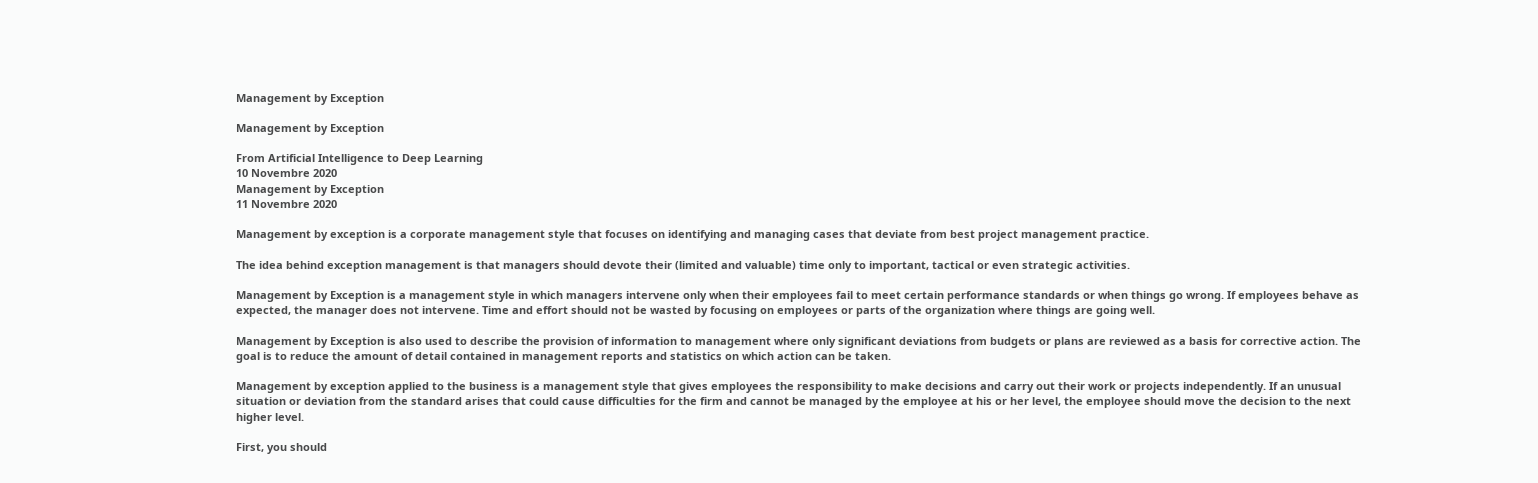Management by Exception

Management by Exception

From Artificial Intelligence to Deep Learning
10 Novembre 2020
Management by Exception
11 Novembre 2020

Management by exception is a corporate management style that focuses on identifying and managing cases that deviate from best project management practice.

The idea behind exception management is that managers should devote their (limited and valuable) time only to important, tactical or even strategic activities.

Management by Exception is a management style in which managers intervene only when their employees fail to meet certain performance standards or when things go wrong. If employees behave as expected, the manager does not intervene. Time and effort should not be wasted by focusing on employees or parts of the organization where things are going well.

Management by Exception is also used to describe the provision of information to management where only significant deviations from budgets or plans are reviewed as a basis for corrective action. The goal is to reduce the amount of detail contained in management reports and statistics on which action can be taken.

Management by exception applied to the business is a management style that gives employees the responsibility to make decisions and carry out their work or projects independently. If an unusual situation or deviation from the standard arises that could cause difficulties for the firm and cannot be managed by the employee at his or her level, the employee should move the decision to the next higher level.

First, you should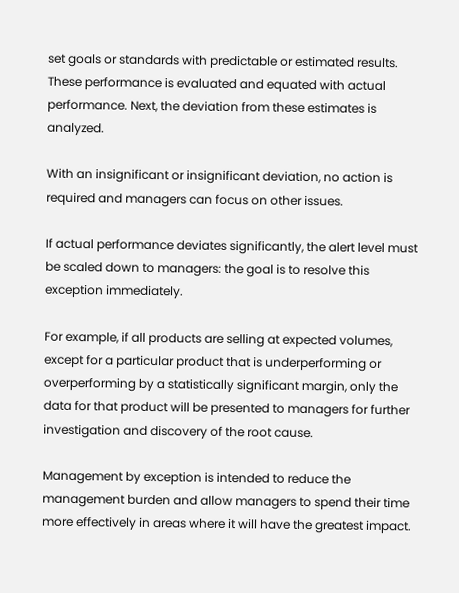set goals or standards with predictable or estimated results. These performance is evaluated and equated with actual performance. Next, the deviation from these estimates is analyzed.

With an insignificant or insignificant deviation, no action is required and managers can focus on other issues.

If actual performance deviates significantly, the alert level must be scaled down to managers: the goal is to resolve this exception immediately.

For example, if all products are selling at expected volumes, except for a particular product that is underperforming or overperforming by a statistically significant margin, only the data for that product will be presented to managers for further investigation and discovery of the root cause.

Management by exception is intended to reduce the management burden and allow managers to spend their time more effectively in areas where it will have the greatest impact.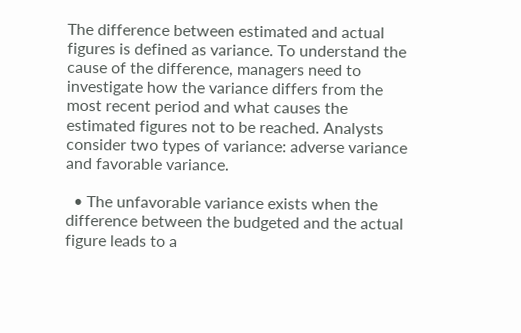The difference between estimated and actual figures is defined as variance. To understand the cause of the difference, managers need to investigate how the variance differs from the most recent period and what causes the estimated figures not to be reached. Analysts consider two types of variance: adverse variance and favorable variance.

  • The unfavorable variance exists when the difference between the budgeted and the actual figure leads to a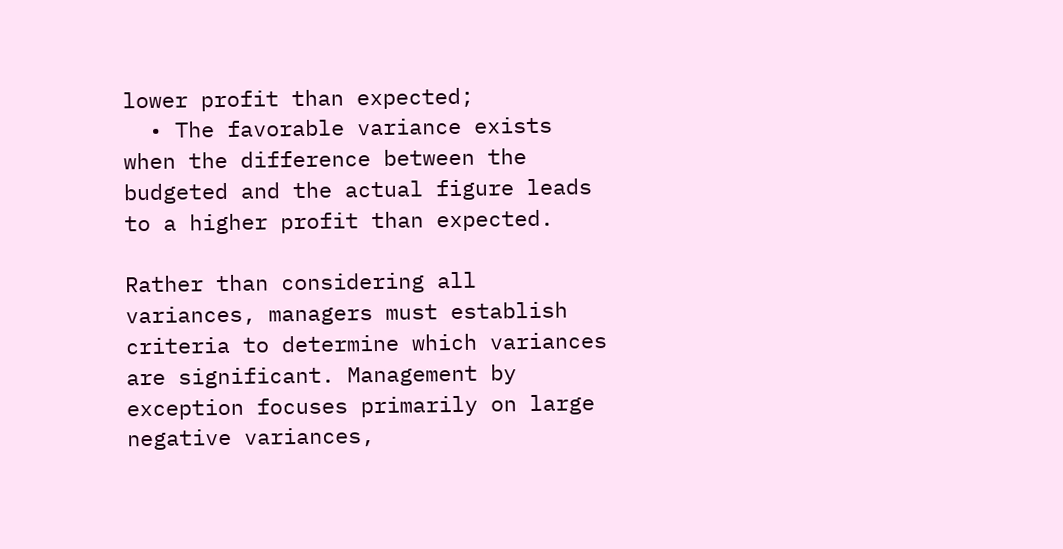lower profit than expected;
  • The favorable variance exists when the difference between the budgeted and the actual figure leads to a higher profit than expected.

Rather than considering all variances, managers must establish criteria to determine which variances are significant. Management by exception focuses primarily on large negative variances,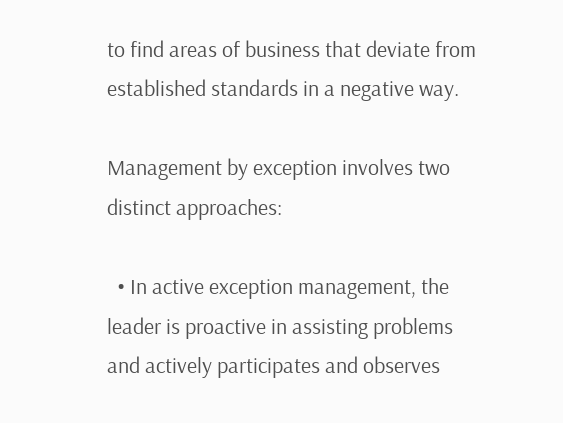to find areas of business that deviate from established standards in a negative way.

Management by exception involves two distinct approaches:

  • In active exception management, the leader is proactive in assisting problems and actively participates and observes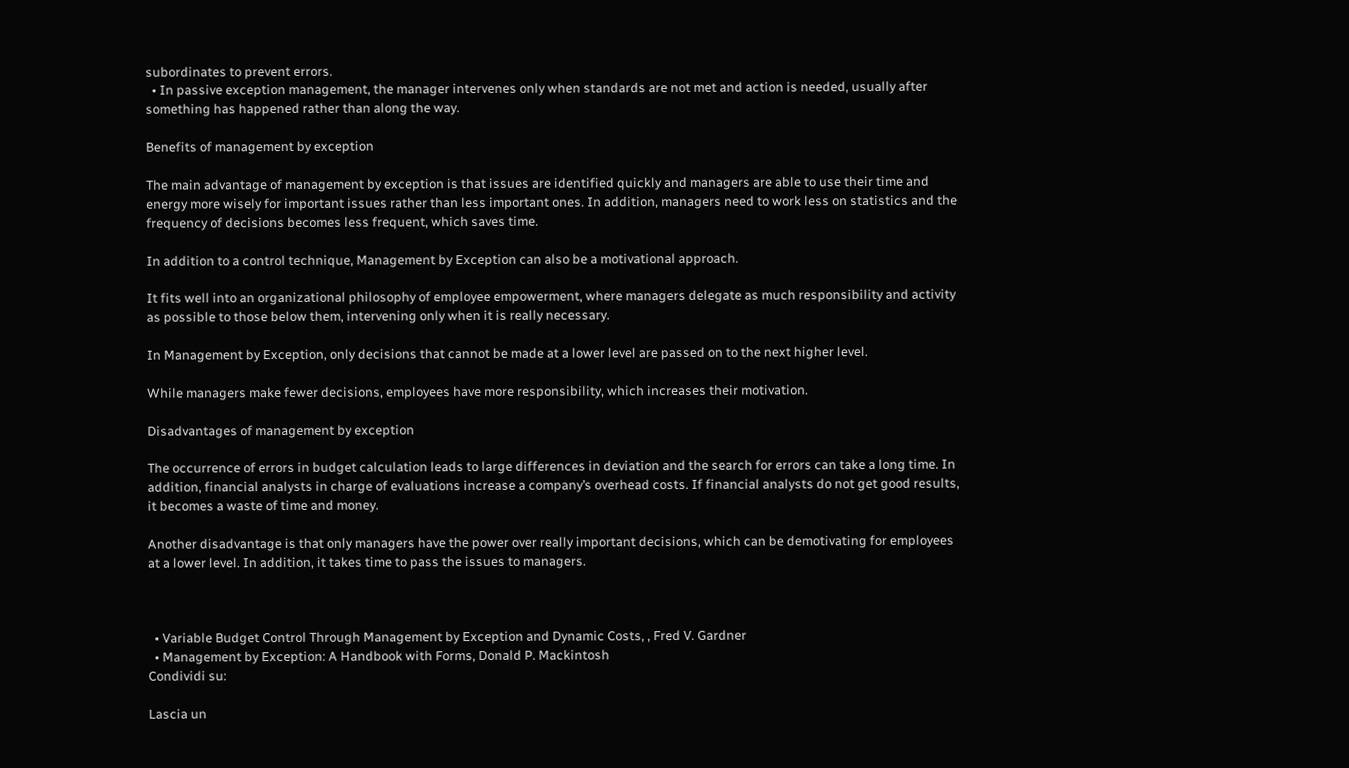subordinates to prevent errors.
  • In passive exception management, the manager intervenes only when standards are not met and action is needed, usually after something has happened rather than along the way.

Benefits of management by exception

The main advantage of management by exception is that issues are identified quickly and managers are able to use their time and energy more wisely for important issues rather than less important ones. In addition, managers need to work less on statistics and the frequency of decisions becomes less frequent, which saves time.

In addition to a control technique, Management by Exception can also be a motivational approach.

It fits well into an organizational philosophy of employee empowerment, where managers delegate as much responsibility and activity as possible to those below them, intervening only when it is really necessary.

In Management by Exception, only decisions that cannot be made at a lower level are passed on to the next higher level.

While managers make fewer decisions, employees have more responsibility, which increases their motivation.

Disadvantages of management by exception

The occurrence of errors in budget calculation leads to large differences in deviation and the search for errors can take a long time. In addition, financial analysts in charge of evaluations increase a company’s overhead costs. If financial analysts do not get good results, it becomes a waste of time and money.

Another disadvantage is that only managers have the power over really important decisions, which can be demotivating for employees at a lower level. In addition, it takes time to pass the issues to managers.



  • Variable Budget Control Through Management by Exception and Dynamic Costs, , Fred V. Gardner
  • Management by Exception: A Handbook with Forms, Donald P. Mackintosh
Condividi su:

Lascia un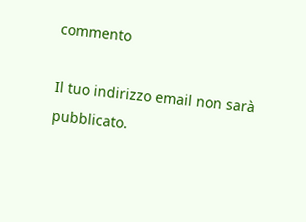commento

Il tuo indirizzo email non sarà pubblicato.